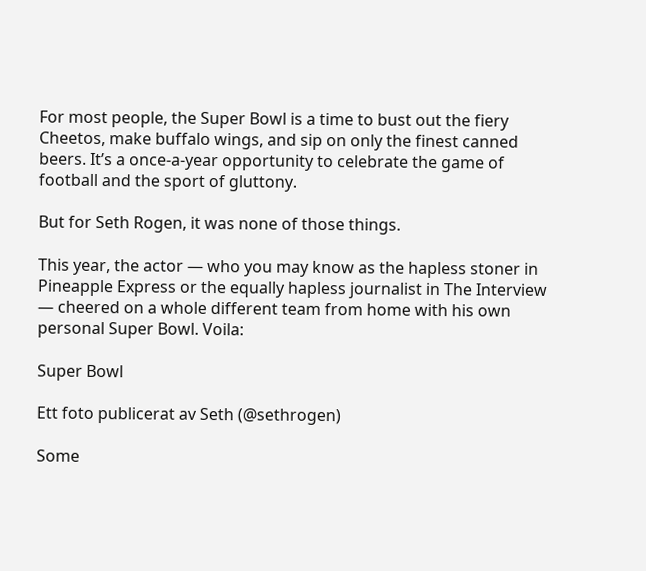For most people, the Super Bowl is a time to bust out the fiery Cheetos, make buffalo wings, and sip on only the finest canned beers. It’s a once-a-year opportunity to celebrate the game of football and the sport of gluttony.

But for Seth Rogen, it was none of those things.

This year, the actor — who you may know as the hapless stoner in Pineapple Express or the equally hapless journalist in The Interview — cheered on a whole different team from home with his own personal Super Bowl. Voila:

Super Bowl

Ett foto publicerat av Seth (@sethrogen)

Some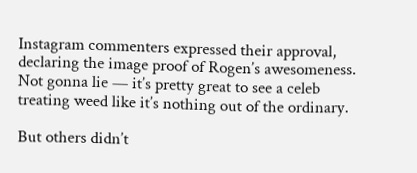Instagram commenters expressed their approval, declaring the image proof of Rogen’s awesomeness. Not gonna lie — it’s pretty great to see a celeb treating weed like it’s nothing out of the ordinary.

But others didn’t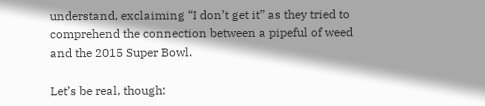understand, exclaiming “I don’t get it” as they tried to comprehend the connection between a pipeful of weed and the 2015 Super Bowl.

Let’s be real, though: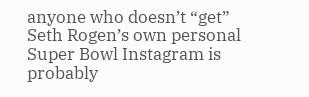anyone who doesn’t “get” Seth Rogen’s own personal Super Bowl Instagram is probably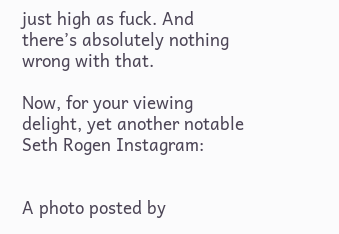just high as fuck. And there’s absolutely nothing wrong with that.

Now, for your viewing delight, yet another notable Seth Rogen Instagram:


A photo posted by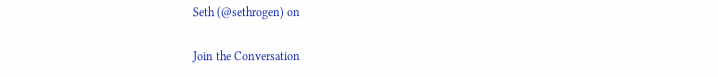Seth (@sethrogen) on

Join the Conversation